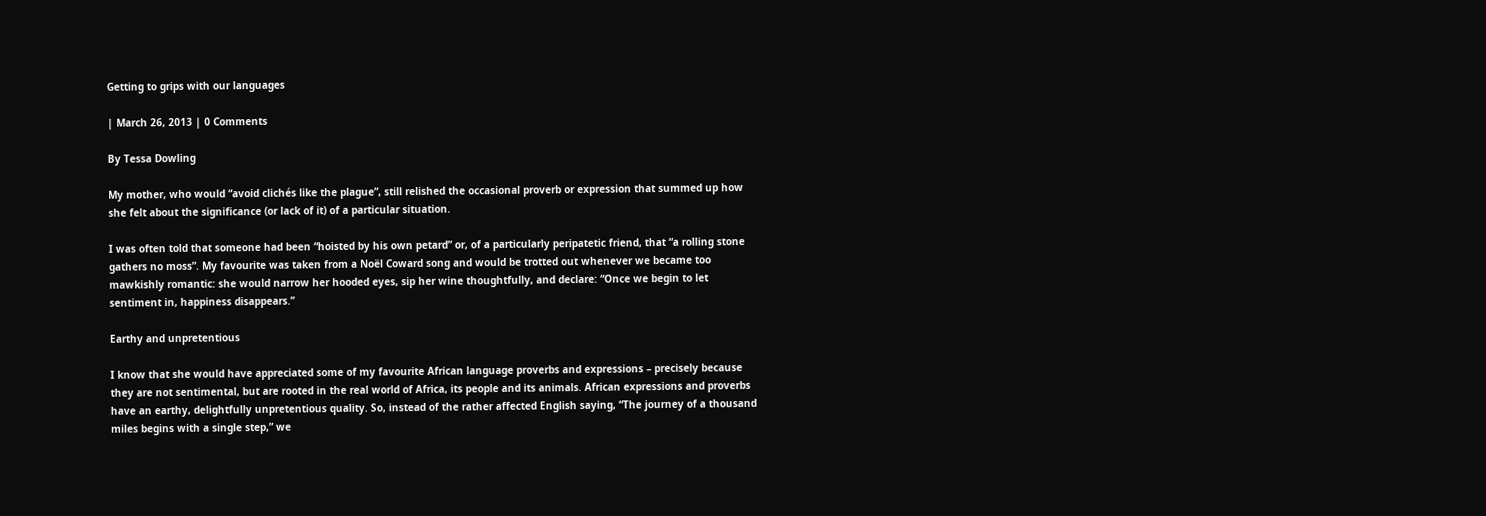Getting to grips with our languages

| March 26, 2013 | 0 Comments

By Tessa Dowling

My mother, who would “avoid clichés like the plague”, still relished the occasional proverb or expression that summed up how she felt about the significance (or lack of it) of a particular situation.

I was often told that someone had been “hoisted by his own petard” or, of a particularly peripatetic friend, that “a rolling stone gathers no moss”. My favourite was taken from a Noël Coward song and would be trotted out whenever we became too mawkishly romantic: she would narrow her hooded eyes, sip her wine thoughtfully, and declare: “Once we begin to let sentiment in, happiness disappears.”

Earthy and unpretentious

I know that she would have appreciated some of my favourite African language proverbs and expressions – precisely because they are not sentimental, but are rooted in the real world of Africa, its people and its animals. African expressions and proverbs have an earthy, delightfully unpretentious quality. So, instead of the rather affected English saying, “The journey of a thousand miles begins with a single step,” we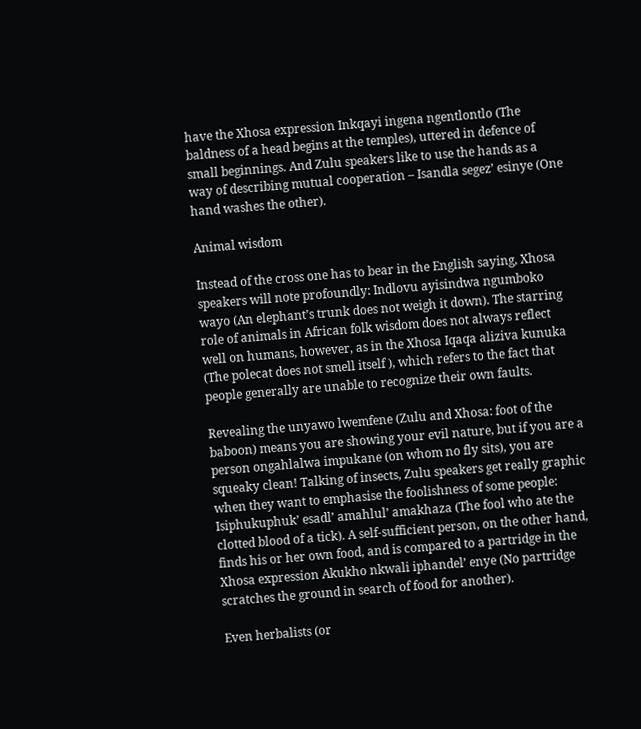have the Xhosa expression Inkqayi ingena ngentlontlo (The baldness of a head begins at the temples), uttered in defence of small beginnings. And Zulu speakers like to use the hands as a way of describing mutual cooperation – Isandla segez’ esinye (One hand washes the other).

Animal wisdom

Instead of the cross one has to bear in the English saying, Xhosa speakers will note profoundly: Indlovu ayisindwa ngumboko wayo (An elephant’s trunk does not weigh it down). The starring role of animals in African folk wisdom does not always reflect well on humans, however, as in the Xhosa Iqaqa aliziva kunuka (The polecat does not smell itself ), which refers to the fact that people generally are unable to recognize their own faults.

Revealing the unyawo lwemfene (Zulu and Xhosa: foot of the baboon) means you are showing your evil nature, but if you are a person ongahlalwa impukane (on whom no fly sits), you are squeaky clean! Talking of insects, Zulu speakers get really graphic when they want to emphasise the foolishness of some people: Isiphukuphuk’ esadl’ amahlul’ amakhaza (The fool who ate the clotted blood of a tick). A self-sufficient person, on the other hand, finds his or her own food, and is compared to a partridge in the Xhosa expression Akukho nkwali iphandel’ enye (No partridge scratches the ground in search of food for another).

Even herbalists (or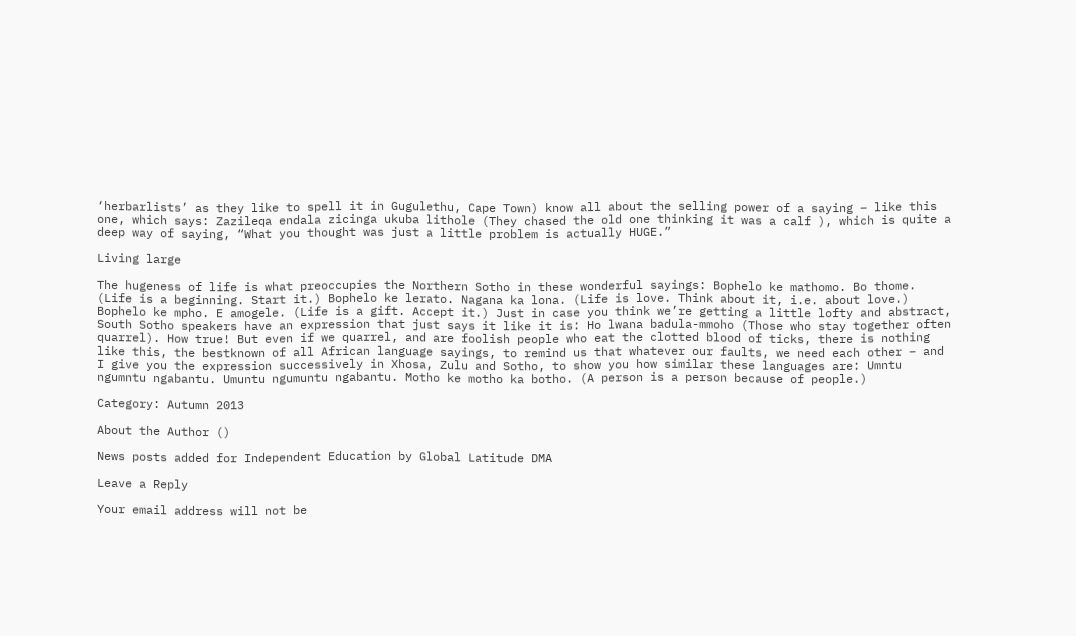‘herbarlists’ as they like to spell it in Gugulethu, Cape Town) know all about the selling power of a saying – like this one, which says: Zazileqa endala zicinga ukuba lithole (They chased the old one thinking it was a calf ), which is quite a deep way of saying, “What you thought was just a little problem is actually HUGE.”

Living large

The hugeness of life is what preoccupies the Northern Sotho in these wonderful sayings: Bophelo ke mathomo. Bo thome. (Life is a beginning. Start it.) Bophelo ke lerato. Nagana ka lona. (Life is love. Think about it, i.e. about love.) Bophelo ke mpho. E amogele. (Life is a gift. Accept it.) Just in case you think we’re getting a little lofty and abstract, South Sotho speakers have an expression that just says it like it is: Ho lwana badula-mmoho (Those who stay together often quarrel). How true! But even if we quarrel, and are foolish people who eat the clotted blood of ticks, there is nothing like this, the bestknown of all African language sayings, to remind us that whatever our faults, we need each other – and I give you the expression successively in Xhosa, Zulu and Sotho, to show you how similar these languages are: Umntu ngumntu ngabantu. Umuntu ngumuntu ngabantu. Motho ke motho ka botho. (A person is a person because of people.)

Category: Autumn 2013

About the Author ()

News posts added for Independent Education by Global Latitude DMA

Leave a Reply

Your email address will not be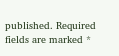published. Required fields are marked *